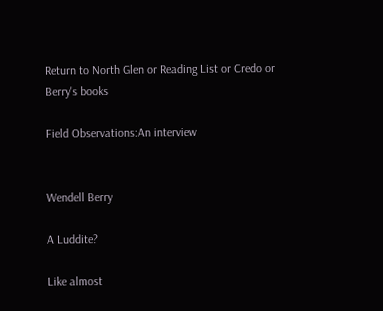Return to North Glen or Reading List or Credo or Berry's books

Field Observations:An interview


Wendell Berry

A Luddite?

Like almost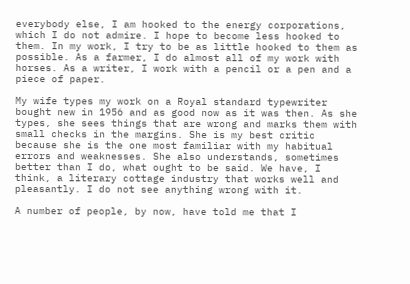everybody else, I am hooked to the energy corporations, which I do not admire. I hope to become less hooked to them. In my work, I try to be as little hooked to them as possible. As a farmer, I do almost all of my work with horses. As a writer, I work with a pencil or a pen and a piece of paper.

My wife types my work on a Royal standard typewriter bought new in 1956 and as good now as it was then. As she types, she sees things that are wrong and marks them with small checks in the margins. She is my best critic because she is the one most familiar with my habitual errors and weaknesses. She also understands, sometimes better than I do, what ought to be said. We have, I think, a literary cottage industry that works well and pleasantly. I do not see anything wrong with it.

A number of people, by now, have told me that I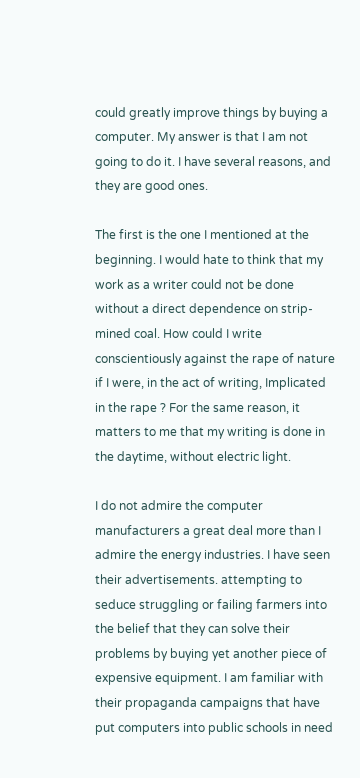could greatly improve things by buying a computer. My answer is that I am not going to do it. I have several reasons, and they are good ones.

The first is the one I mentioned at the beginning. I would hate to think that my work as a writer could not be done without a direct dependence on strip-mined coal. How could I write conscientiously against the rape of nature if I were, in the act of writing, Implicated in the rape ? For the same reason, it matters to me that my writing is done in the daytime, without electric light.

I do not admire the computer manufacturers a great deal more than I admire the energy industries. I have seen their advertisements. attempting to seduce struggling or failing farmers into the belief that they can solve their problems by buying yet another piece of expensive equipment. I am familiar with their propaganda campaigns that have put computers into public schools in need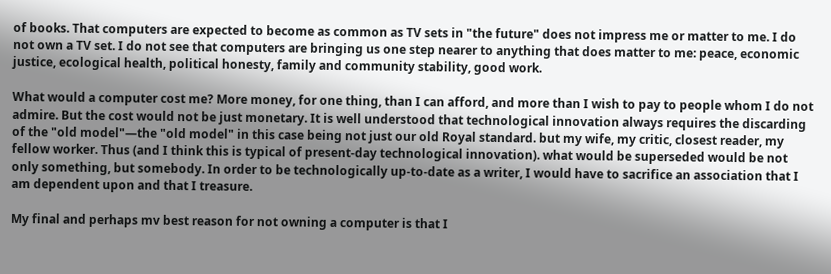of books. That computers are expected to become as common as TV sets in "the future" does not impress me or matter to me. I do not own a TV set. I do not see that computers are bringing us one step nearer to anything that does matter to me: peace, economic justice, ecological health, political honesty, family and community stability, good work.

What would a computer cost me? More money, for one thing, than I can afford, and more than I wish to pay to people whom I do not admire. But the cost would not be just monetary. It is well understood that technological innovation always requires the discarding of the "old model"—the "old model" in this case being not just our old Royal standard. but my wife, my critic, closest reader, my fellow worker. Thus (and I think this is typical of present-day technological innovation). what would be superseded would be not only something, but somebody. In order to be technologically up-to-date as a writer, I would have to sacrifice an association that I am dependent upon and that I treasure.

My final and perhaps mv best reason for not owning a computer is that I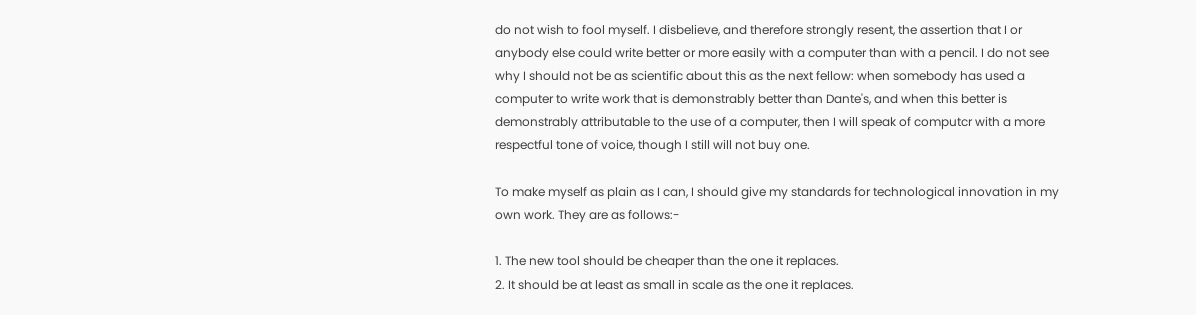do not wish to fool myself. I disbelieve, and therefore strongly resent, the assertion that I or anybody else could write better or more easily with a computer than with a pencil. I do not see why I should not be as scientific about this as the next fellow: when somebody has used a computer to write work that is demonstrably better than Dante's, and when this better is demonstrably attributable to the use of a computer, then I will speak of computcr with a more respectful tone of voice, though I still will not buy one.

To make myself as plain as I can, I should give my standards for technological innovation in my own work. They are as follows:-

1. The new tool should be cheaper than the one it replaces.
2. It should be at least as small in scale as the one it replaces.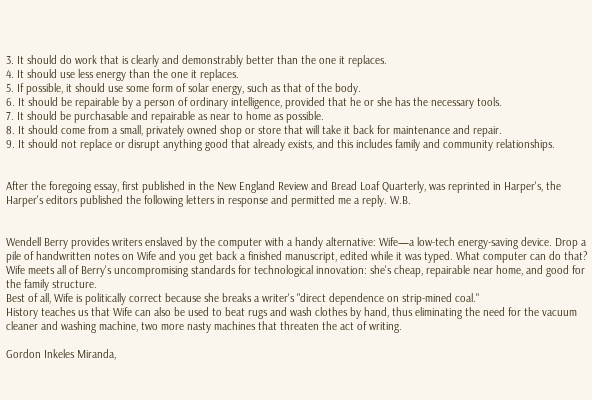3. It should do work that is clearly and demonstrably better than the one it replaces.
4. It should use less energy than the one it replaces.
5. If possible, it should use some form of solar energy, such as that of the body.
6. It should be repairable by a person of ordinary intelligence, provided that he or she has the necessary tools.
7. It should be purchasable and repairable as near to home as possible.
8. It should come from a small, privately owned shop or store that will take it back for maintenance and repair.
9. It should not replace or disrupt anything good that already exists, and this includes family and community relationships.


After the foregoing essay, first published in the New England Review and Bread Loaf Quarterly, was reprinted in Harper's, the Harper's editors published the following letters in response and permitted me a reply. W.B.


Wendell Berry provides writers enslaved by the computer with a handy alternative: Wife—a low-tech energy-saving device. Drop a pile of handwritten notes on Wife and you get back a finished manuscript, edited while it was typed. What computer can do that? Wife meets all of Berry's uncompromising standards for technological innovation: she's cheap, repairable near home, and good for the family structure.
Best of all, Wife is politically correct because she breaks a writer's "direct dependence on strip-mined coal."
History teaches us that Wife can also be used to beat rugs and wash clothes by hand, thus eliminating the need for the vacuum cleaner and washing machine, two more nasty machines that threaten the act of writing.

Gordon Inkeles Miranda,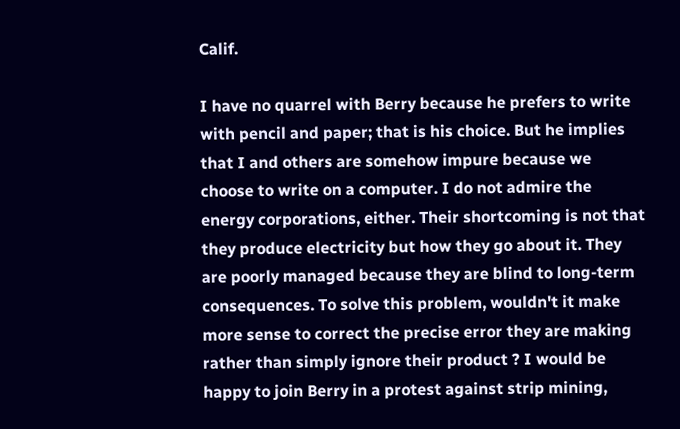Calif.

I have no quarrel with Berry because he prefers to write with pencil and paper; that is his choice. But he implies that I and others are somehow impure because we choose to write on a computer. I do not admire the energy corporations, either. Their shortcoming is not that they produce electricity but how they go about it. They are poorly managed because they are blind to long-term consequences. To solve this problem, wouldn't it make more sense to correct the precise error they are making rather than simply ignore their product ? I would be happy to join Berry in a protest against strip mining,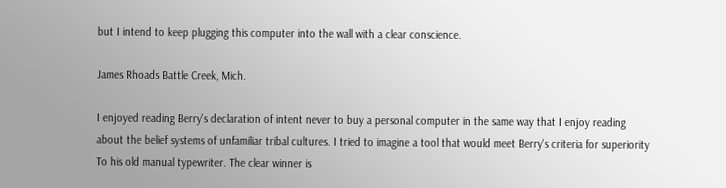but I intend to keep plugging this computer into the wall with a clear conscience.

James Rhoads Battle Creek, Mich.

I enjoyed reading Berry's declaration of intent never to buy a personal computer in the same way that I enjoy reading about the belief systems of unfamiliar tribal cultures. I tried to imagine a tool that would meet Berry's criteria for superiority To his old manual typewriter. The clear winner is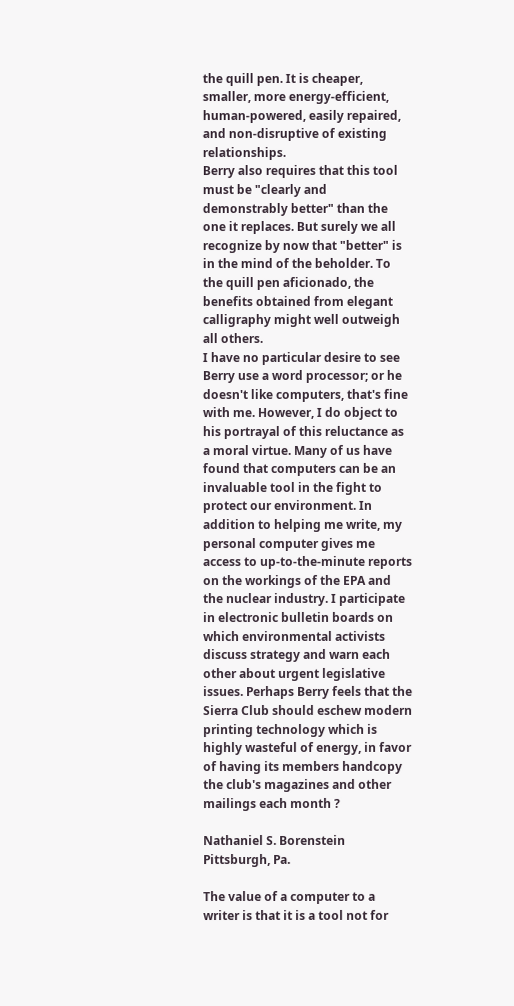the quill pen. It is cheaper, smaller, more energy-efficient, human-powered, easily repaired, and non-disruptive of existing relationships.
Berry also requires that this tool must be "clearly and demonstrably better" than the one it replaces. But surely we all recognize by now that "better" is in the mind of the beholder. To the quill pen aficionado, the benefits obtained from elegant calligraphy might well outweigh all others.
I have no particular desire to see Berry use a word processor; or he doesn't like computers, that's fine with me. However, I do object to his portrayal of this reluctance as a moral virtue. Many of us have found that computers can be an invaluable tool in the fight to protect our environment. In addition to helping me write, my personal computer gives me access to up-to-the-minute reports on the workings of the EPA and the nuclear industry. I participate in electronic bulletin boards on which environmental activists discuss strategy and warn each other about urgent legislative issues. Perhaps Berry feels that the Sierra Club should eschew modern printing technology which is highly wasteful of energy, in favor of having its members handcopy the club's magazines and other mailings each month ?

Nathaniel S. Borenstein Pittsburgh, Pa.

The value of a computer to a writer is that it is a tool not for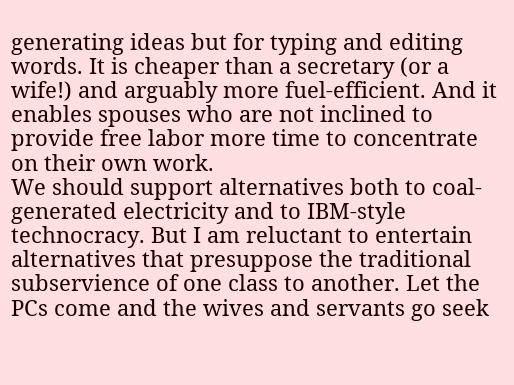generating ideas but for typing and editing words. It is cheaper than a secretary (or a wife!) and arguably more fuel-efficient. And it enables spouses who are not inclined to provide free labor more time to concentrate on their own work.
We should support alternatives both to coal-generated electricity and to IBM-style technocracy. But I am reluctant to entertain alternatives that presuppose the traditional subservience of one class to another. Let the PCs come and the wives and servants go seek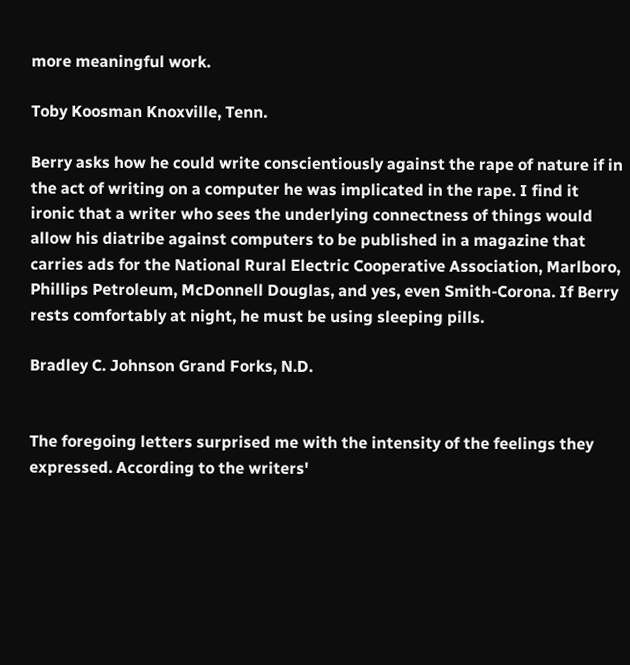more meaningful work.

Toby Koosman Knoxville, Tenn.

Berry asks how he could write conscientiously against the rape of nature if in the act of writing on a computer he was implicated in the rape. I find it ironic that a writer who sees the underlying connectness of things would allow his diatribe against computers to be published in a magazine that carries ads for the National Rural Electric Cooperative Association, Marlboro, Phillips Petroleum, McDonnell Douglas, and yes, even Smith-Corona. If Berry rests comfortably at night, he must be using sleeping pills.

Bradley C. Johnson Grand Forks, N.D.


The foregoing letters surprised me with the intensity of the feelings they expressed. According to the writers'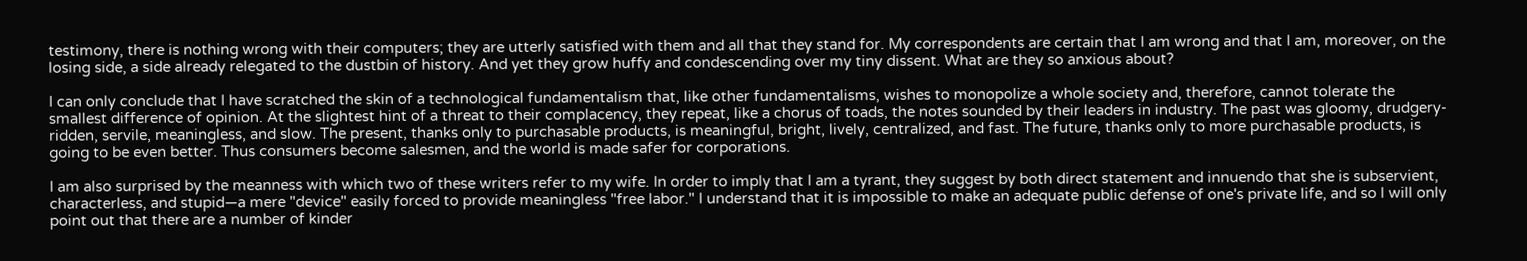testimony, there is nothing wrong with their computers; they are utterly satisfied with them and all that they stand for. My correspondents are certain that I am wrong and that I am, moreover, on the losing side, a side already relegated to the dustbin of history. And yet they grow huffy and condescending over my tiny dissent. What are they so anxious about?

I can only conclude that I have scratched the skin of a technological fundamentalism that, like other fundamentalisms, wishes to monopolize a whole society and, therefore, cannot tolerate the smallest difference of opinion. At the slightest hint of a threat to their complacency, they repeat, like a chorus of toads, the notes sounded by their leaders in industry. The past was gloomy, drudgery-ridden, servile, meaningless, and slow. The present, thanks only to purchasable products, is meaningful, bright, lively, centralized, and fast. The future, thanks only to more purchasable products, is going to be even better. Thus consumers become salesmen, and the world is made safer for corporations.

I am also surprised by the meanness with which two of these writers refer to my wife. In order to imply that I am a tyrant, they suggest by both direct statement and innuendo that she is subservient, characterless, and stupid—a mere "device" easily forced to provide meaningless "free labor." I understand that it is impossible to make an adequate public defense of one's private life, and so l will only point out that there are a number of kinder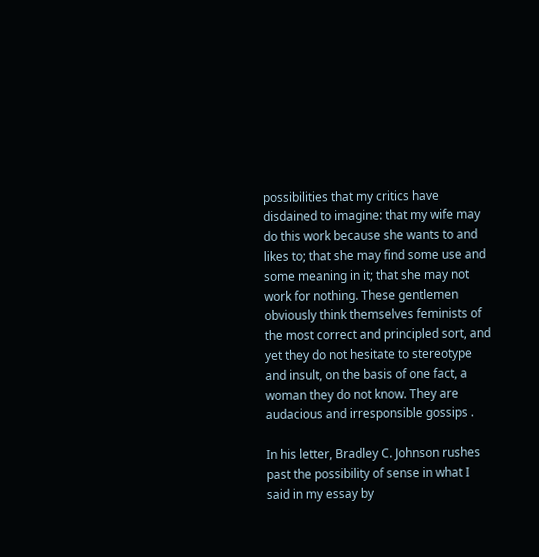possibilities that my critics have disdained to imagine: that my wife may do this work because she wants to and likes to; that she may find some use and some meaning in it; that she may not work for nothing. These gentlemen obviously think themselves feminists of the most correct and principled sort, and yet they do not hesitate to stereotype and insult, on the basis of one fact, a woman they do not know. They are audacious and irresponsible gossips .

In his letter, Bradley C. Johnson rushes past the possibility of sense in what I said in my essay by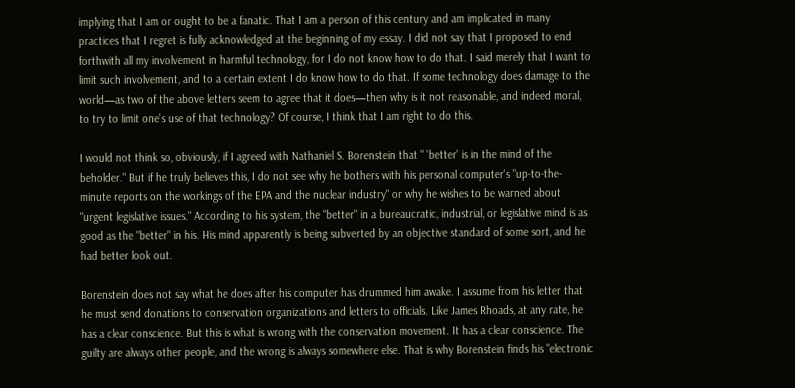implying that I am or ought to be a fanatic. That I am a person of this century and am implicated in many practices that I regret is fully acknowledged at the beginning of my essay. I did not say that I proposed to end forthwith all my involvement in harmful technology, for I do not know how to do that. I said merely that I want to limit such involvement, and to a certain extent I do know how to do that. If some technology does damage to the world—as two of the above letters seem to agree that it does—then why is it not reasonable, and indeed moral, to try to limit one's use of that technology? Of course, I think that I am right to do this.

I would not think so, obviously, if I agreed with Nathaniel S. Borenstein that " 'better' is in the mind of the beholder." But if he truly believes this, I do not see why he bothers with his personal computer's "up-to-the-minute reports on the workings of the EPA and the nuclear industry" or why he wishes to be warned about "urgent legislative issues." According to his system, the "better" in a bureaucratic, industrial, or legislative mind is as good as the "better" in his. His mind apparently is being subverted by an objective standard of some sort, and he had better look out.

Borenstein does not say what he does after his computer has drummed him awake. I assume from his letter that he must send donations to conservation organizations and letters to officials. Like James Rhoads, at any rate, he has a clear conscience. But this is what is wrong with the conservation movement. It has a clear conscience. The guilty are always other people, and the wrong is always somewhere else. That is why Borenstein finds his "electronic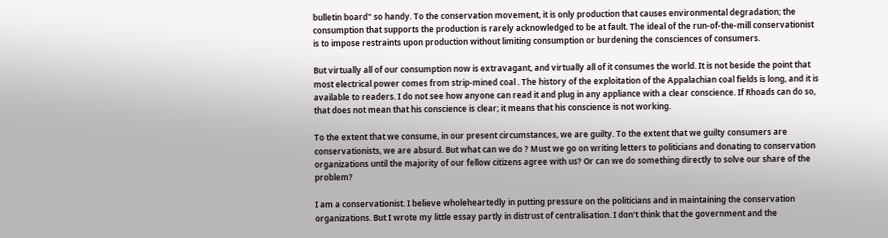bulletin board" so handy. To the conservation movement, it is only production that causes environmental degradation; the consumption that supports the production is rarely acknowledged to be at fault. The ideal of the run-of-the-mill conservationist is to impose restraints upon production without limiting consumption or burdening the consciences of consumers.

But virtually all of our consumption now is extravagant, and virtually all of it consumes the world. It is not beside the point that most electrical power comes from strip-mined coal . The history of the exploitation of the Appalachian coal fields is long, and it is available to readers. I do not see how anyone can read it and plug in any appliance with a clear conscience. If Rhoads can do so, that does not mean that his conscience is clear; it means that his conscience is not working.

To the extent that we consume, in our present circumstances, we are guilty. To the extent that we guilty consumers are conservationists, we are absurd. But what can we do ? Must we go on writing letters to politicians and donating to conservation organizations until the majority of our fellow citizens agree with us? Or can we do something directly to solve our share of the problem?

I am a conservationist. I believe wholeheartedly in putting pressure on the politicians and in maintaining the conservation organizations. But I wrote my little essay partly in distrust of centralisation. I don't think that the government and the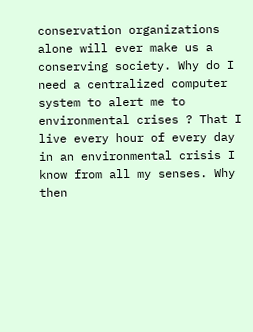conservation organizations alone will ever make us a conserving society. Why do I need a centralized computer system to alert me to environmental crises ? That I live every hour of every day in an environmental crisis I know from all my senses. Why then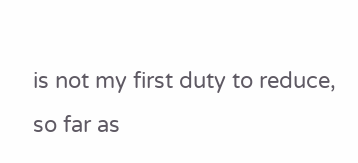is not my first duty to reduce, so far as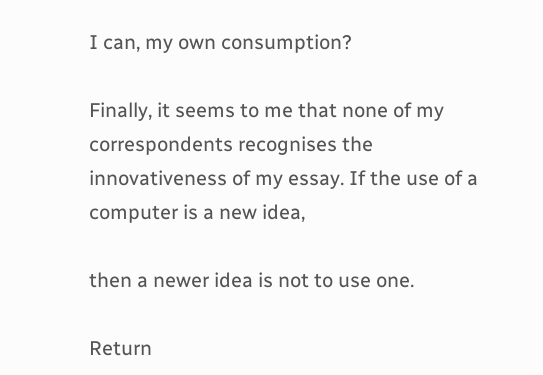I can, my own consumption?

Finally, it seems to me that none of my correspondents recognises the innovativeness of my essay. If the use of a computer is a new idea,

then a newer idea is not to use one.

Return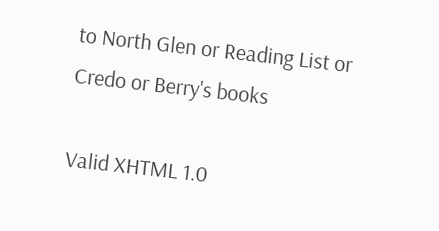to North Glen or Reading List or Credo or Berry's books

Valid XHTML 1.0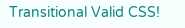Transitional Valid CSS!